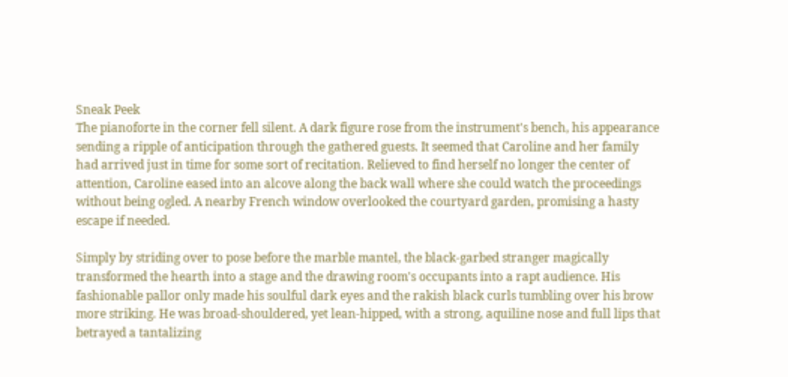Sneak Peek
The pianoforte in the corner fell silent. A dark figure rose from the instrument's bench, his appearance sending a ripple of anticipation through the gathered guests. It seemed that Caroline and her family had arrived just in time for some sort of recitation. Relieved to find herself no longer the center of attention, Caroline eased into an alcove along the back wall where she could watch the proceedings without being ogled. A nearby French window overlooked the courtyard garden, promising a hasty escape if needed.

Simply by striding over to pose before the marble mantel, the black-garbed stranger magically transformed the hearth into a stage and the drawing room's occupants into a rapt audience. His fashionable pallor only made his soulful dark eyes and the rakish black curls tumbling over his brow more striking. He was broad-shouldered, yet lean-hipped, with a strong, aquiline nose and full lips that betrayed a tantalizing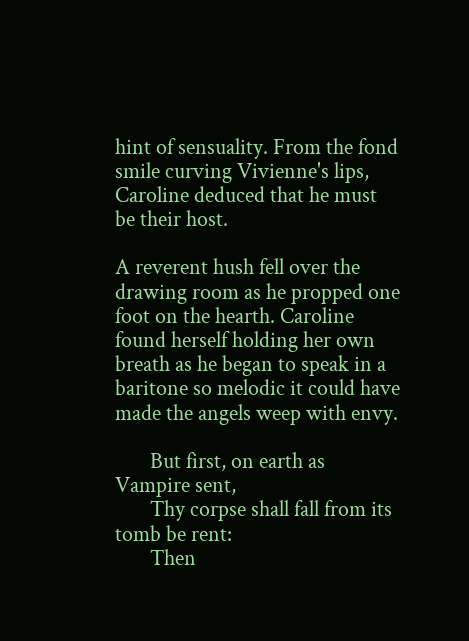hint of sensuality. From the fond smile curving Vivienne's lips, Caroline deduced that he must be their host.

A reverent hush fell over the drawing room as he propped one foot on the hearth. Caroline found herself holding her own breath as he began to speak in a baritone so melodic it could have made the angels weep with envy.

       But first, on earth as Vampire sent,
       Thy corpse shall fall from its tomb be rent:
       Then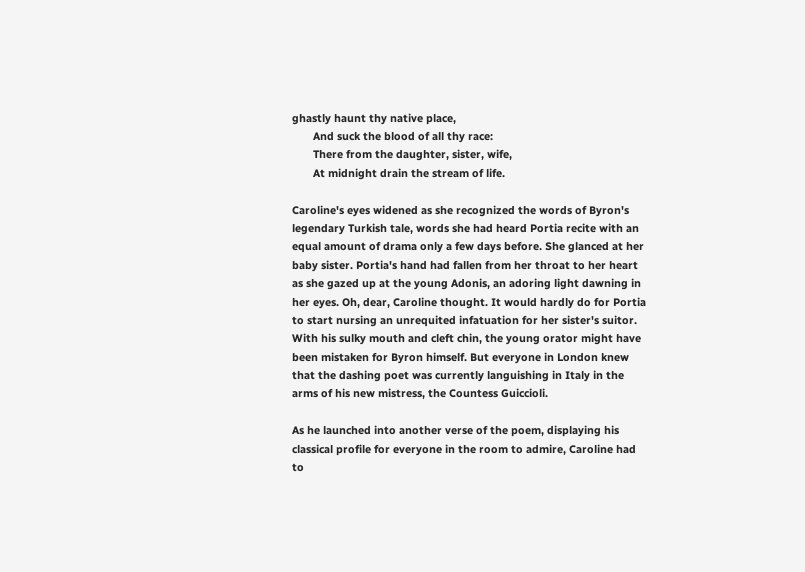ghastly haunt thy native place,
       And suck the blood of all thy race:
       There from the daughter, sister, wife,
       At midnight drain the stream of life.

Caroline's eyes widened as she recognized the words of Byron's legendary Turkish tale, words she had heard Portia recite with an equal amount of drama only a few days before. She glanced at her baby sister. Portia's hand had fallen from her throat to her heart as she gazed up at the young Adonis, an adoring light dawning in her eyes. Oh, dear, Caroline thought. It would hardly do for Portia to start nursing an unrequited infatuation for her sister's suitor.
With his sulky mouth and cleft chin, the young orator might have been mistaken for Byron himself. But everyone in London knew that the dashing poet was currently languishing in Italy in the arms of his new mistress, the Countess Guiccioli.

As he launched into another verse of the poem, displaying his classical profile for everyone in the room to admire, Caroline had to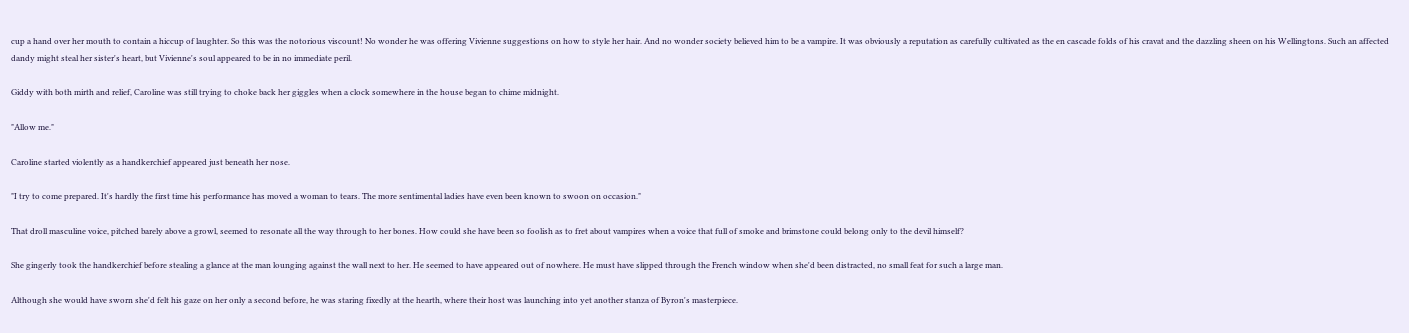cup a hand over her mouth to contain a hiccup of laughter. So this was the notorious viscount! No wonder he was offering Vivienne suggestions on how to style her hair. And no wonder society believed him to be a vampire. It was obviously a reputation as carefully cultivated as the en cascade folds of his cravat and the dazzling sheen on his Wellingtons. Such an affected dandy might steal her sister's heart, but Vivienne's soul appeared to be in no immediate peril.

Giddy with both mirth and relief, Caroline was still trying to choke back her giggles when a clock somewhere in the house began to chime midnight.

"Allow me."

Caroline started violently as a handkerchief appeared just beneath her nose.

"I try to come prepared. It's hardly the first time his performance has moved a woman to tears. The more sentimental ladies have even been known to swoon on occasion."

That droll masculine voice, pitched barely above a growl, seemed to resonate all the way through to her bones. How could she have been so foolish as to fret about vampires when a voice that full of smoke and brimstone could belong only to the devil himself?

She gingerly took the handkerchief before stealing a glance at the man lounging against the wall next to her. He seemed to have appeared out of nowhere. He must have slipped through the French window when she'd been distracted, no small feat for such a large man.

Although she would have sworn she'd felt his gaze on her only a second before, he was staring fixedly at the hearth, where their host was launching into yet another stanza of Byron's masterpiece.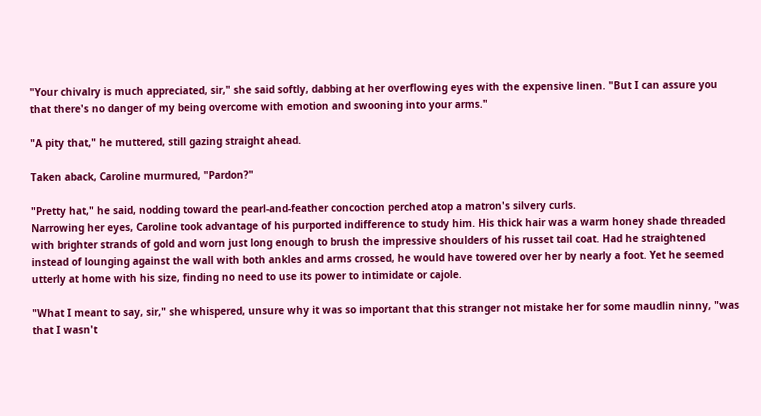"Your chivalry is much appreciated, sir," she said softly, dabbing at her overflowing eyes with the expensive linen. "But I can assure you that there's no danger of my being overcome with emotion and swooning into your arms."

"A pity that," he muttered, still gazing straight ahead.

Taken aback, Caroline murmured, "Pardon?"

"Pretty hat," he said, nodding toward the pearl-and-feather concoction perched atop a matron's silvery curls.
Narrowing her eyes, Caroline took advantage of his purported indifference to study him. His thick hair was a warm honey shade threaded with brighter strands of gold and worn just long enough to brush the impressive shoulders of his russet tail coat. Had he straightened instead of lounging against the wall with both ankles and arms crossed, he would have towered over her by nearly a foot. Yet he seemed utterly at home with his size, finding no need to use its power to intimidate or cajole.

"What I meant to say, sir," she whispered, unsure why it was so important that this stranger not mistake her for some maudlin ninny, "was that I wasn't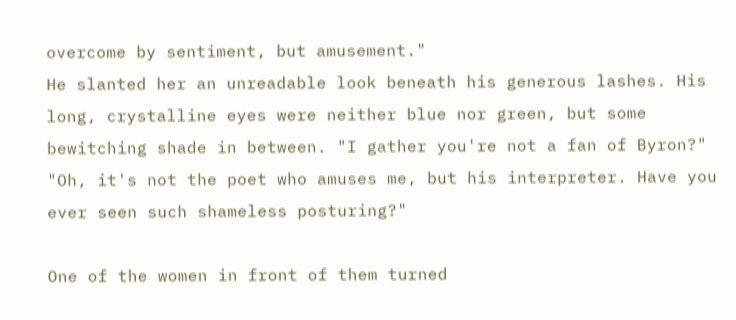overcome by sentiment, but amusement."
He slanted her an unreadable look beneath his generous lashes. His long, crystalline eyes were neither blue nor green, but some bewitching shade in between. "I gather you're not a fan of Byron?"
"Oh, it's not the poet who amuses me, but his interpreter. Have you ever seen such shameless posturing?"

One of the women in front of them turned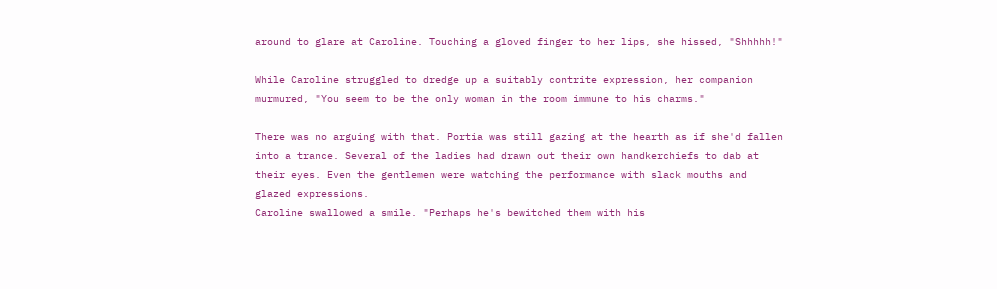around to glare at Caroline. Touching a gloved finger to her lips, she hissed, "Shhhhh!"

While Caroline struggled to dredge up a suitably contrite expression, her companion murmured, "You seem to be the only woman in the room immune to his charms."

There was no arguing with that. Portia was still gazing at the hearth as if she'd fallen into a trance. Several of the ladies had drawn out their own handkerchiefs to dab at their eyes. Even the gentlemen were watching the performance with slack mouths and glazed expressions.
Caroline swallowed a smile. "Perhaps he's bewitched them with his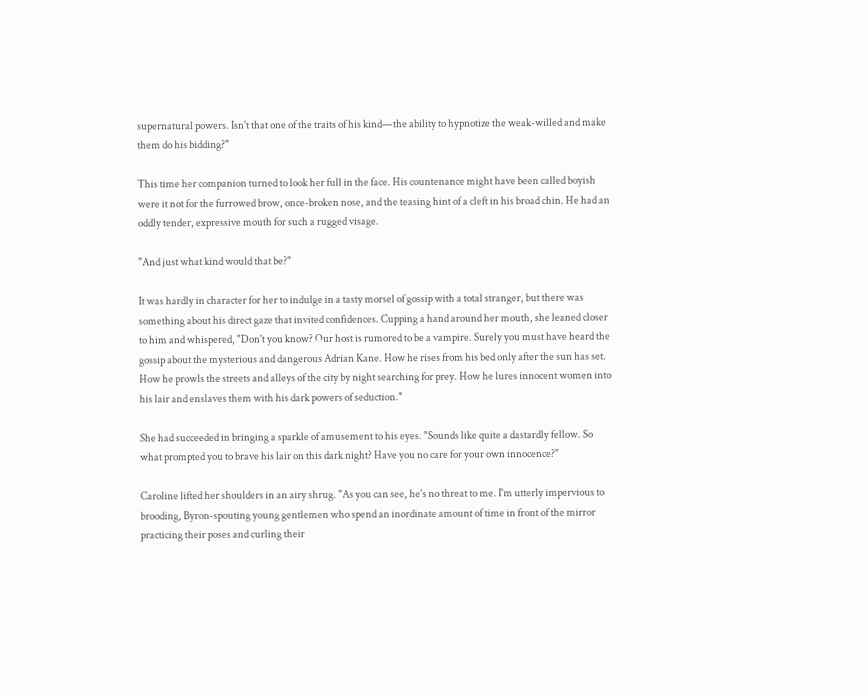supernatural powers. Isn't that one of the traits of his kind—the ability to hypnotize the weak-willed and make them do his bidding?"

This time her companion turned to look her full in the face. His countenance might have been called boyish were it not for the furrowed brow, once-broken nose, and the teasing hint of a cleft in his broad chin. He had an oddly tender, expressive mouth for such a rugged visage.

"And just what kind would that be?"

It was hardly in character for her to indulge in a tasty morsel of gossip with a total stranger, but there was something about his direct gaze that invited confidences. Cupping a hand around her mouth, she leaned closer to him and whispered, "Don't you know? Our host is rumored to be a vampire. Surely you must have heard the gossip about the mysterious and dangerous Adrian Kane. How he rises from his bed only after the sun has set. How he prowls the streets and alleys of the city by night searching for prey. How he lures innocent women into his lair and enslaves them with his dark powers of seduction."

She had succeeded in bringing a sparkle of amusement to his eyes. "Sounds like quite a dastardly fellow. So what prompted you to brave his lair on this dark night? Have you no care for your own innocence?"

Caroline lifted her shoulders in an airy shrug. "As you can see, he's no threat to me. I'm utterly impervious to brooding, Byron-spouting young gentlemen who spend an inordinate amount of time in front of the mirror practicing their poses and curling their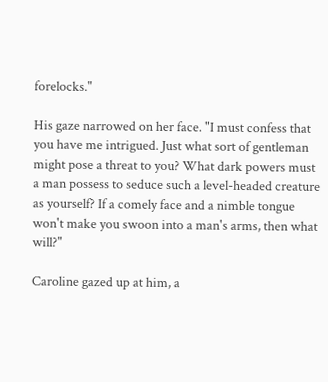forelocks."

His gaze narrowed on her face. "I must confess that you have me intrigued. Just what sort of gentleman might pose a threat to you? What dark powers must a man possess to seduce such a level-headed creature as yourself? If a comely face and a nimble tongue won't make you swoon into a man's arms, then what will?"

Caroline gazed up at him, a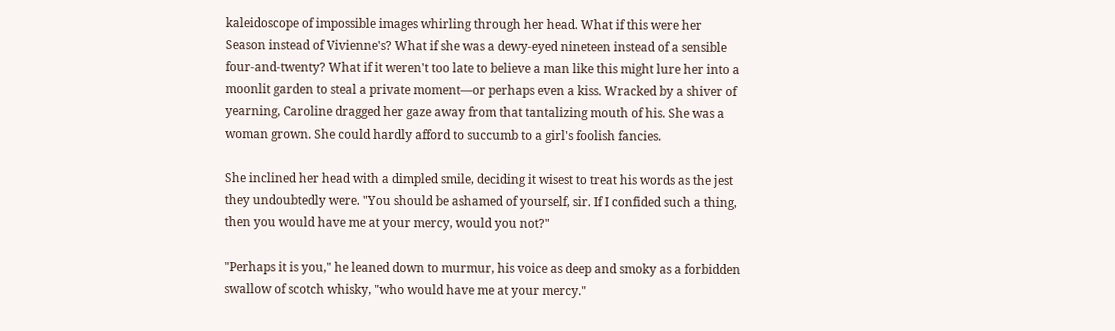kaleidoscope of impossible images whirling through her head. What if this were her Season instead of Vivienne's? What if she was a dewy-eyed nineteen instead of a sensible four-and-twenty? What if it weren't too late to believe a man like this might lure her into a moonlit garden to steal a private moment—or perhaps even a kiss. Wracked by a shiver of yearning, Caroline dragged her gaze away from that tantalizing mouth of his. She was a woman grown. She could hardly afford to succumb to a girl's foolish fancies.

She inclined her head with a dimpled smile, deciding it wisest to treat his words as the jest they undoubtedly were. "You should be ashamed of yourself, sir. If I confided such a thing, then you would have me at your mercy, would you not?"

"Perhaps it is you," he leaned down to murmur, his voice as deep and smoky as a forbidden swallow of scotch whisky, "who would have me at your mercy."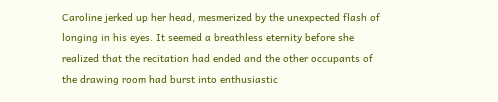Caroline jerked up her head, mesmerized by the unexpected flash of longing in his eyes. It seemed a breathless eternity before she realized that the recitation had ended and the other occupants of the drawing room had burst into enthusiastic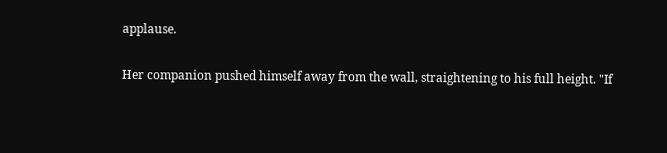applause.

Her companion pushed himself away from the wall, straightening to his full height. "If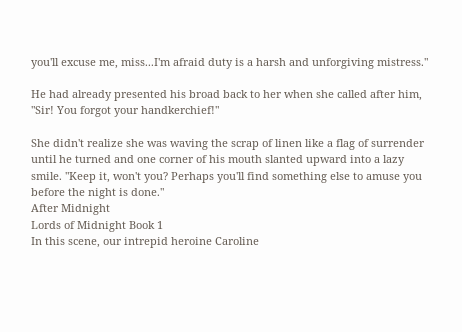you'll excuse me, miss...I'm afraid duty is a harsh and unforgiving mistress."

He had already presented his broad back to her when she called after him, "Sir! You forgot your handkerchief!"

She didn't realize she was waving the scrap of linen like a flag of surrender until he turned and one corner of his mouth slanted upward into a lazy smile. "Keep it, won't you? Perhaps you'll find something else to amuse you before the night is done."
After Midnight
Lords of Midnight Book 1
In this scene, our intrepid heroine Caroline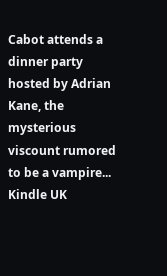Cabot attends a dinner party hosted by Adrian Kane, the mysterious viscount rumored to be a vampire...
Kindle UK